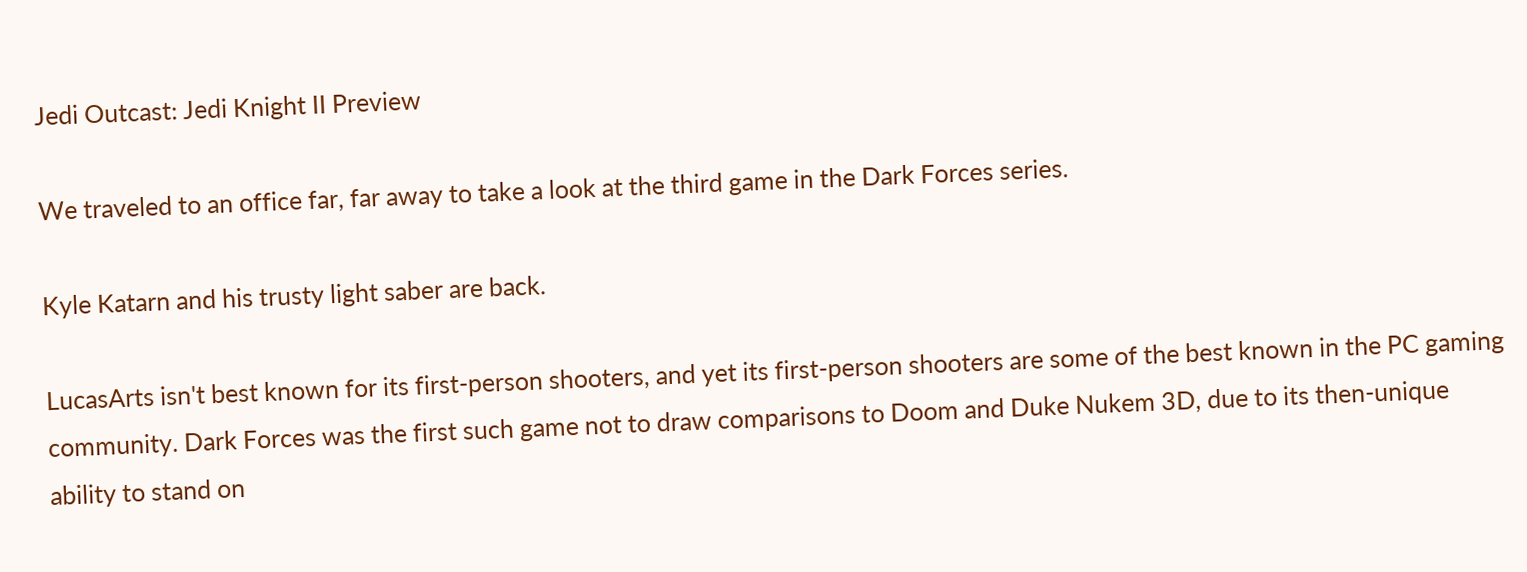Jedi Outcast: Jedi Knight II Preview

We traveled to an office far, far away to take a look at the third game in the Dark Forces series.

Kyle Katarn and his trusty light saber are back.

LucasArts isn't best known for its first-person shooters, and yet its first-person shooters are some of the best known in the PC gaming community. Dark Forces was the first such game not to draw comparisons to Doom and Duke Nukem 3D, due to its then-unique ability to stand on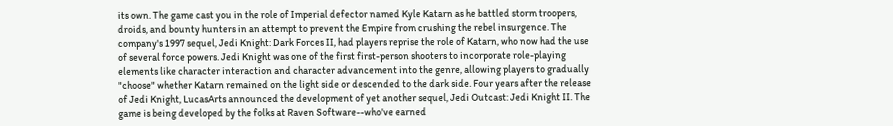its own. The game cast you in the role of Imperial defector named Kyle Katarn as he battled storm troopers, droids, and bounty hunters in an attempt to prevent the Empire from crushing the rebel insurgence. The company's 1997 sequel, Jedi Knight: Dark Forces II, had players reprise the role of Katarn, who now had the use of several force powers. Jedi Knight was one of the first first-person shooters to incorporate role-playing elements like character interaction and character advancement into the genre, allowing players to gradually "choose" whether Katarn remained on the light side or descended to the dark side. Four years after the release of Jedi Knight, LucasArts announced the development of yet another sequel, Jedi Outcast: Jedi Knight II. The game is being developed by the folks at Raven Software--who've earned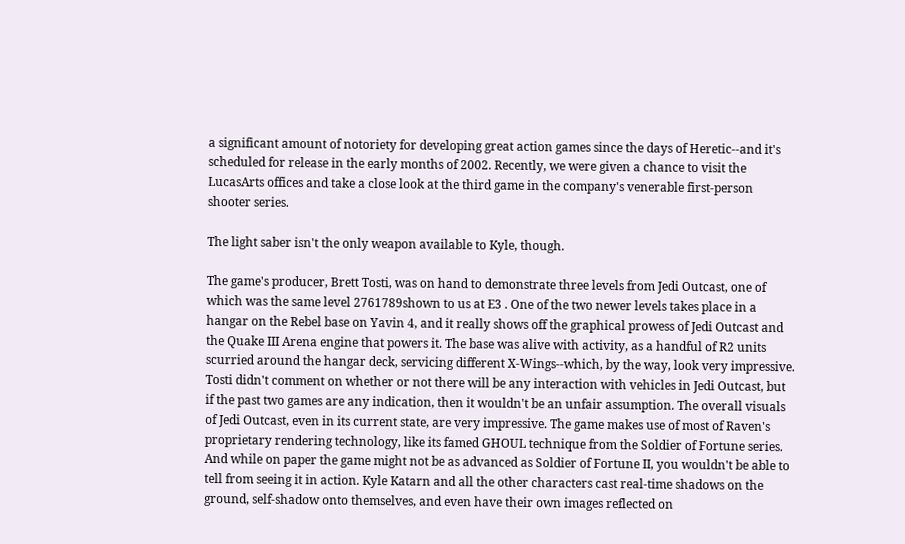a significant amount of notoriety for developing great action games since the days of Heretic--and it's scheduled for release in the early months of 2002. Recently, we were given a chance to visit the LucasArts offices and take a close look at the third game in the company's venerable first-person shooter series.

The light saber isn't the only weapon available to Kyle, though.

The game's producer, Brett Tosti, was on hand to demonstrate three levels from Jedi Outcast, one of which was the same level 2761789shown to us at E3 . One of the two newer levels takes place in a hangar on the Rebel base on Yavin 4, and it really shows off the graphical prowess of Jedi Outcast and the Quake III Arena engine that powers it. The base was alive with activity, as a handful of R2 units scurried around the hangar deck, servicing different X-Wings--which, by the way, look very impressive. Tosti didn't comment on whether or not there will be any interaction with vehicles in Jedi Outcast, but if the past two games are any indication, then it wouldn't be an unfair assumption. The overall visuals of Jedi Outcast, even in its current state, are very impressive. The game makes use of most of Raven's proprietary rendering technology, like its famed GHOUL technique from the Soldier of Fortune series. And while on paper the game might not be as advanced as Soldier of Fortune II, you wouldn't be able to tell from seeing it in action. Kyle Katarn and all the other characters cast real-time shadows on the ground, self-shadow onto themselves, and even have their own images reflected on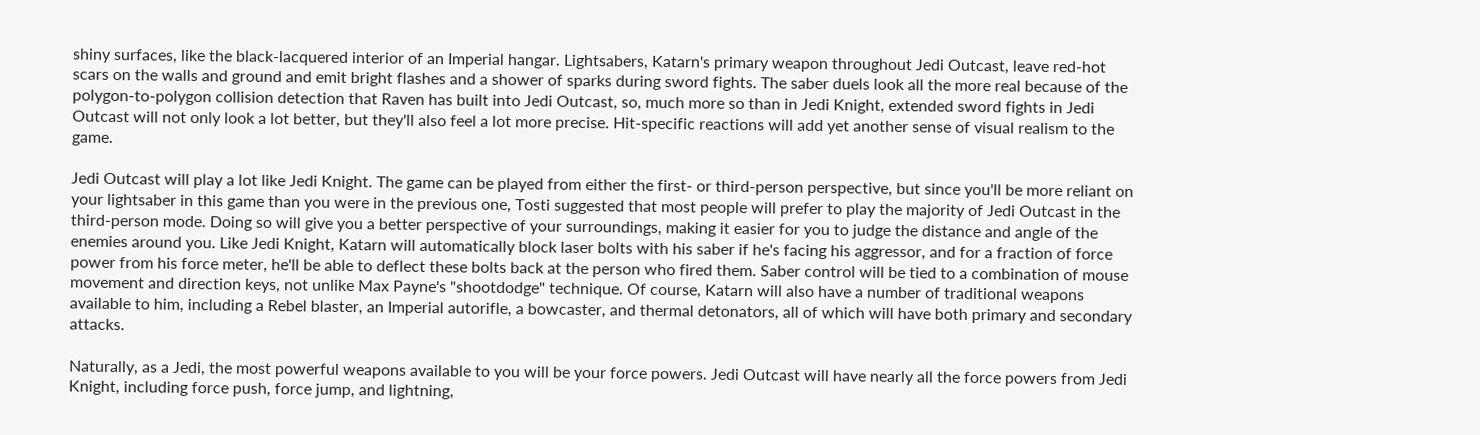shiny surfaces, like the black-lacquered interior of an Imperial hangar. Lightsabers, Katarn's primary weapon throughout Jedi Outcast, leave red-hot scars on the walls and ground and emit bright flashes and a shower of sparks during sword fights. The saber duels look all the more real because of the polygon-to-polygon collision detection that Raven has built into Jedi Outcast, so, much more so than in Jedi Knight, extended sword fights in Jedi Outcast will not only look a lot better, but they'll also feel a lot more precise. Hit-specific reactions will add yet another sense of visual realism to the game.

Jedi Outcast will play a lot like Jedi Knight. The game can be played from either the first- or third-person perspective, but since you'll be more reliant on your lightsaber in this game than you were in the previous one, Tosti suggested that most people will prefer to play the majority of Jedi Outcast in the third-person mode. Doing so will give you a better perspective of your surroundings, making it easier for you to judge the distance and angle of the enemies around you. Like Jedi Knight, Katarn will automatically block laser bolts with his saber if he's facing his aggressor, and for a fraction of force power from his force meter, he'll be able to deflect these bolts back at the person who fired them. Saber control will be tied to a combination of mouse movement and direction keys, not unlike Max Payne's "shootdodge" technique. Of course, Katarn will also have a number of traditional weapons available to him, including a Rebel blaster, an Imperial autorifle, a bowcaster, and thermal detonators, all of which will have both primary and secondary attacks.

Naturally, as a Jedi, the most powerful weapons available to you will be your force powers. Jedi Outcast will have nearly all the force powers from Jedi Knight, including force push, force jump, and lightning,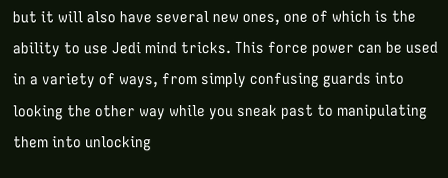but it will also have several new ones, one of which is the ability to use Jedi mind tricks. This force power can be used in a variety of ways, from simply confusing guards into looking the other way while you sneak past to manipulating them into unlocking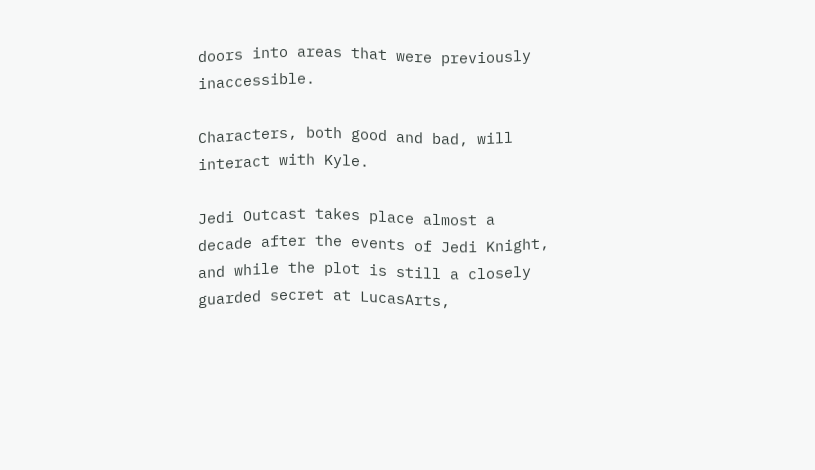doors into areas that were previously inaccessible.

Characters, both good and bad, will interact with Kyle.

Jedi Outcast takes place almost a decade after the events of Jedi Knight, and while the plot is still a closely guarded secret at LucasArts,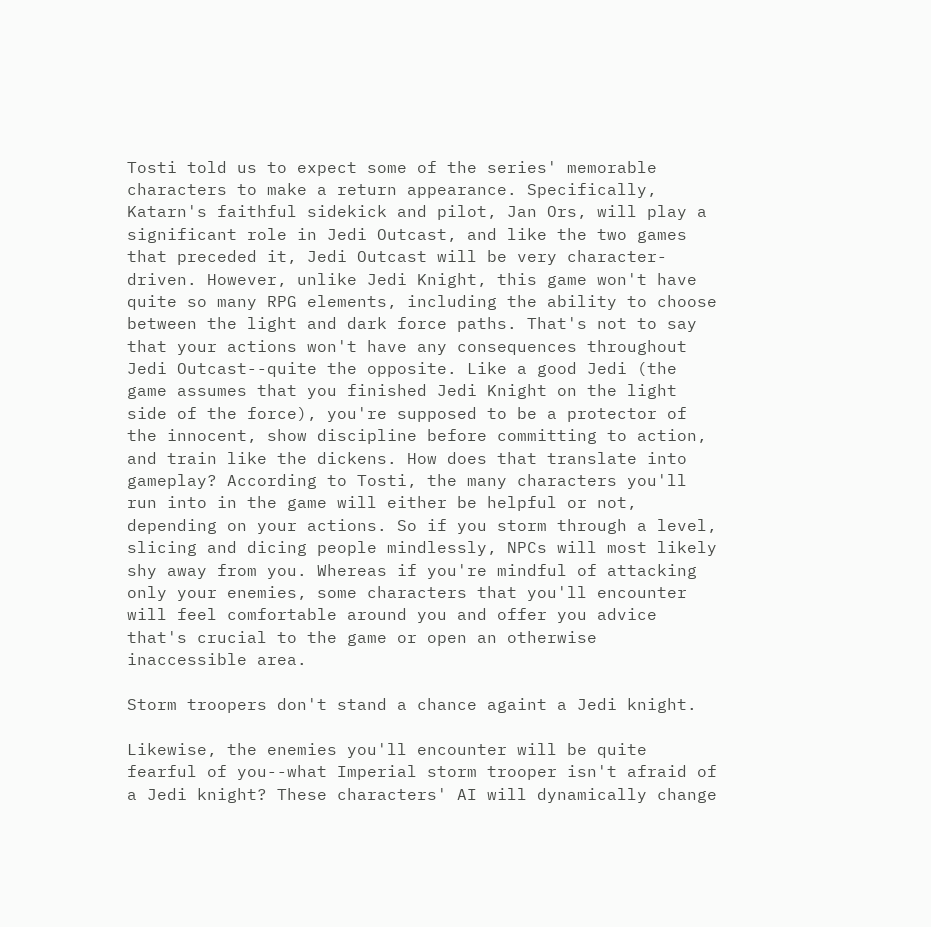Tosti told us to expect some of the series' memorable characters to make a return appearance. Specifically, Katarn's faithful sidekick and pilot, Jan Ors, will play a significant role in Jedi Outcast, and like the two games that preceded it, Jedi Outcast will be very character-driven. However, unlike Jedi Knight, this game won't have quite so many RPG elements, including the ability to choose between the light and dark force paths. That's not to say that your actions won't have any consequences throughout Jedi Outcast--quite the opposite. Like a good Jedi (the game assumes that you finished Jedi Knight on the light side of the force), you're supposed to be a protector of the innocent, show discipline before committing to action, and train like the dickens. How does that translate into gameplay? According to Tosti, the many characters you'll run into in the game will either be helpful or not, depending on your actions. So if you storm through a level, slicing and dicing people mindlessly, NPCs will most likely shy away from you. Whereas if you're mindful of attacking only your enemies, some characters that you'll encounter will feel comfortable around you and offer you advice that's crucial to the game or open an otherwise inaccessible area.

Storm troopers don't stand a chance againt a Jedi knight.

Likewise, the enemies you'll encounter will be quite fearful of you--what Imperial storm trooper isn't afraid of a Jedi knight? These characters' AI will dynamically change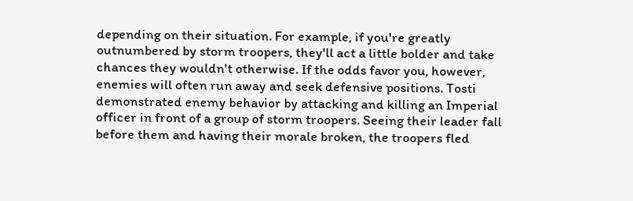depending on their situation. For example, if you're greatly outnumbered by storm troopers, they'll act a little bolder and take chances they wouldn't otherwise. If the odds favor you, however, enemies will often run away and seek defensive positions. Tosti demonstrated enemy behavior by attacking and killing an Imperial officer in front of a group of storm troopers. Seeing their leader fall before them and having their morale broken, the troopers fled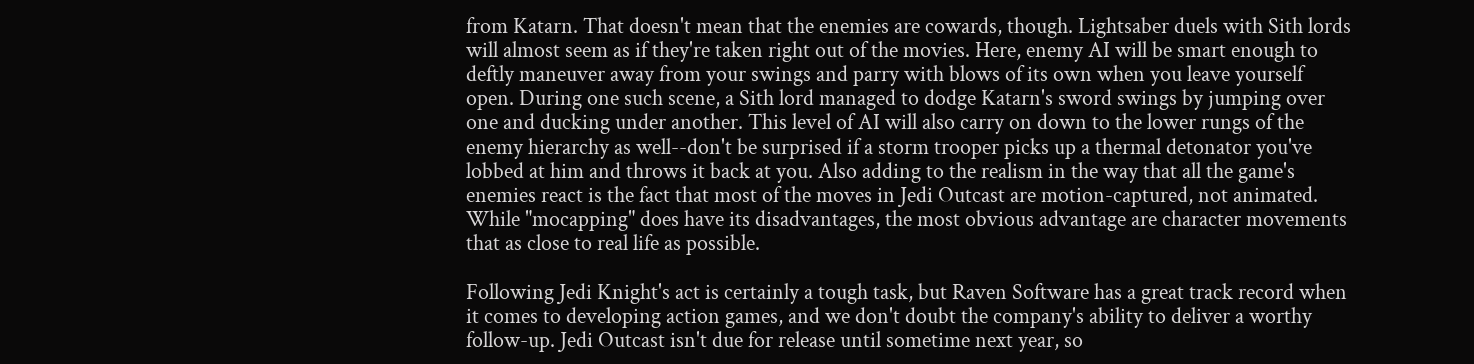from Katarn. That doesn't mean that the enemies are cowards, though. Lightsaber duels with Sith lords will almost seem as if they're taken right out of the movies. Here, enemy AI will be smart enough to deftly maneuver away from your swings and parry with blows of its own when you leave yourself open. During one such scene, a Sith lord managed to dodge Katarn's sword swings by jumping over one and ducking under another. This level of AI will also carry on down to the lower rungs of the enemy hierarchy as well--don't be surprised if a storm trooper picks up a thermal detonator you've lobbed at him and throws it back at you. Also adding to the realism in the way that all the game's enemies react is the fact that most of the moves in Jedi Outcast are motion-captured, not animated. While "mocapping" does have its disadvantages, the most obvious advantage are character movements that as close to real life as possible.

Following Jedi Knight's act is certainly a tough task, but Raven Software has a great track record when it comes to developing action games, and we don't doubt the company's ability to deliver a worthy follow-up. Jedi Outcast isn't due for release until sometime next year, so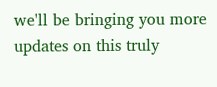we'll be bringing you more updates on this truly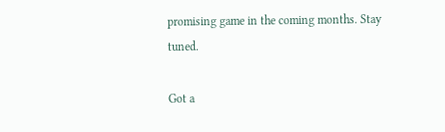promising game in the coming months. Stay tuned.

Got a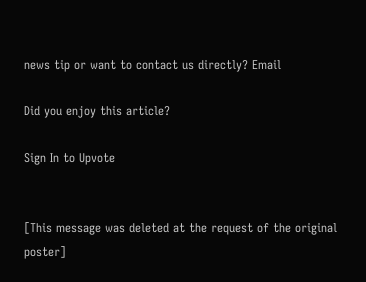news tip or want to contact us directly? Email

Did you enjoy this article?

Sign In to Upvote


[This message was deleted at the request of the original poster]